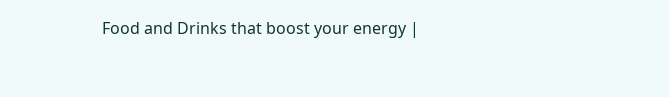Food and Drinks that boost your energy |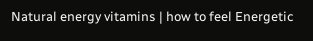Natural energy vitamins | how to feel Energetic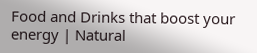Food and Drinks that boost your energy | Natural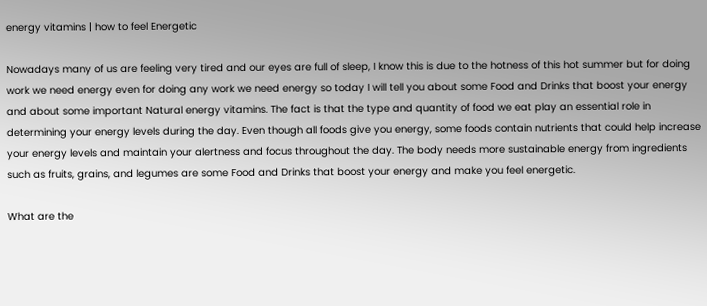energy vitamins | how to feel Energetic

Nowadays many of us are feeling very tired and our eyes are full of sleep, I know this is due to the hotness of this hot summer but for doing work we need energy even for doing any work we need energy so today I will tell you about some Food and Drinks that boost your energy and about some important Natural energy vitamins. The fact is that the type and quantity of food we eat play an essential role in determining your energy levels during the day. Even though all foods give you energy, some foods contain nutrients that could help increase your energy levels and maintain your alertness and focus throughout the day. The body needs more sustainable energy from ingredients such as fruits, grains, and legumes are some Food and Drinks that boost your energy and make you feel energetic.

What are the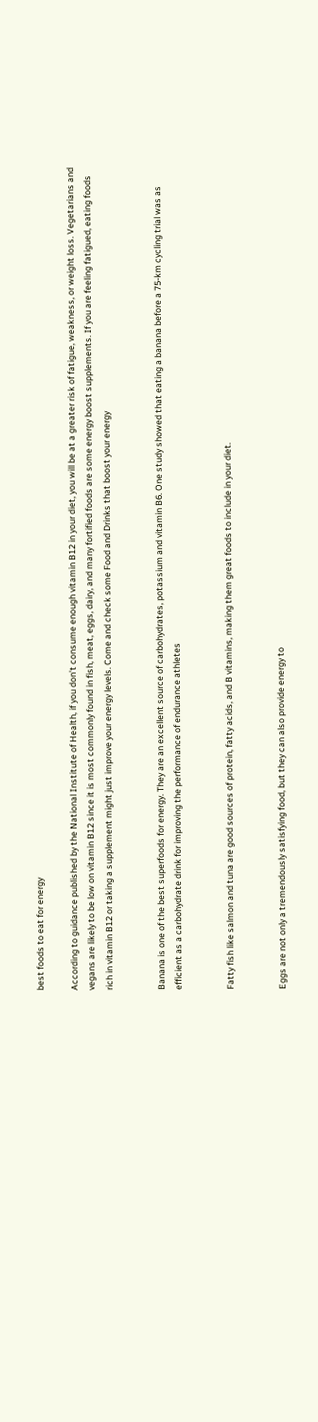best foods to eat for energy

According to guidance published by the National Institute of Health, if you don’t consume enough vitamin B12 in your diet, you will be at a greater risk of fatigue, weakness, or weight loss. Vegetarians and vegans are likely to be low on vitamin B12 since it is most commonly found in fish, meat, eggs, dairy, and many fortified foods are some energy boost supplements. If you are feeling fatigued, eating foods rich in vitamin B12 or taking a supplement might just improve your energy levels. Come and check some Food and Drinks that boost your energy


Banana is one of the best superfoods for energy. They are an excellent source of carbohydrates, potassium and vitamin B6. One study showed that eating a banana before a 75-km cycling trial was as efficient as a carbohydrate drink for improving the performance of endurance athletes


Fatty fish like salmon and tuna are good sources of protein, fatty acids, and B vitamins, making them great foods to include in your diet.


Eggs are not only a tremendously satisfying food, but they can also provide energy to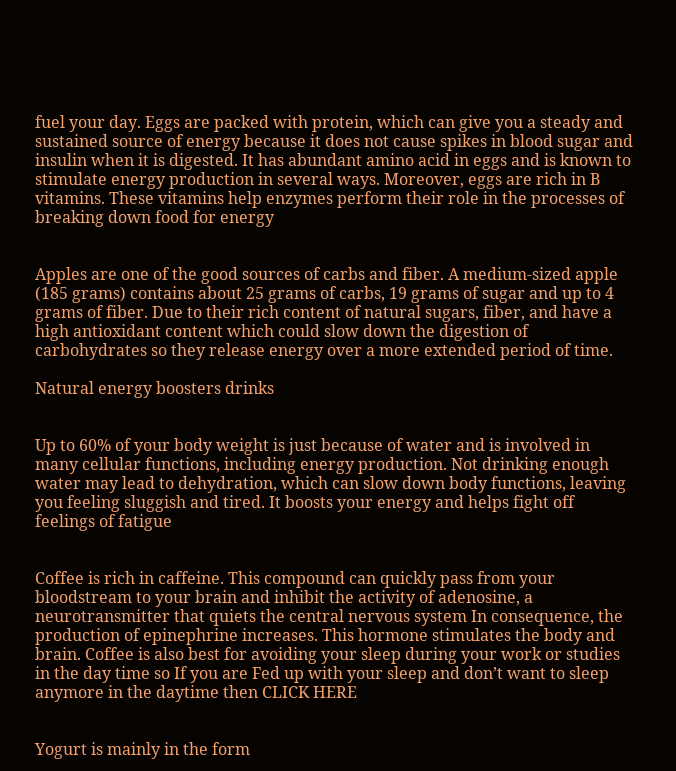fuel your day. Eggs are packed with protein, which can give you a steady and sustained source of energy because it does not cause spikes in blood sugar and insulin when it is digested. It has abundant amino acid in eggs and is known to stimulate energy production in several ways. Moreover, eggs are rich in B vitamins. These vitamins help enzymes perform their role in the processes of breaking down food for energy


Apples are one of the good sources of carbs and fiber. A medium-sized apple (185 grams) contains about 25 grams of carbs, 19 grams of sugar and up to 4 grams of fiber. Due to their rich content of natural sugars, fiber, and have a high antioxidant content which could slow down the digestion of carbohydrates so they release energy over a more extended period of time.

Natural energy boosters drinks


Up to 60% of your body weight is just because of water and is involved in many cellular functions, including energy production. Not drinking enough water may lead to dehydration, which can slow down body functions, leaving you feeling sluggish and tired. It boosts your energy and helps fight off feelings of fatigue


Coffee is rich in caffeine. This compound can quickly pass from your bloodstream to your brain and inhibit the activity of adenosine, a neurotransmitter that quiets the central nervous system In consequence, the production of epinephrine increases. This hormone stimulates the body and brain. Coffee is also best for avoiding your sleep during your work or studies in the day time so If you are Fed up with your sleep and don’t want to sleep anymore in the daytime then CLICK HERE


Yogurt is mainly in the form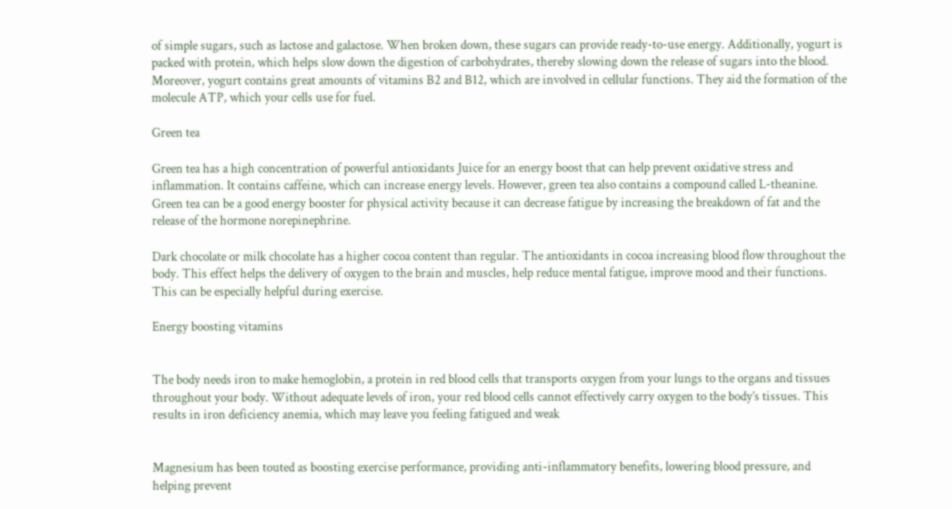of simple sugars, such as lactose and galactose. When broken down, these sugars can provide ready-to-use energy. Additionally, yogurt is packed with protein, which helps slow down the digestion of carbohydrates, thereby slowing down the release of sugars into the blood. Moreover, yogurt contains great amounts of vitamins B2 and B12, which are involved in cellular functions. They aid the formation of the molecule ATP, which your cells use for fuel.

Green tea

Green tea has a high concentration of powerful antioxidants Juice for an energy boost that can help prevent oxidative stress and inflammation. It contains caffeine, which can increase energy levels. However, green tea also contains a compound called L-theanine. Green tea can be a good energy booster for physical activity because it can decrease fatigue by increasing the breakdown of fat and the release of the hormone norepinephrine.

Dark chocolate or milk chocolate has a higher cocoa content than regular. The antioxidants in cocoa increasing blood flow throughout the body. This effect helps the delivery of oxygen to the brain and muscles, help reduce mental fatigue, improve mood and their functions. This can be especially helpful during exercise.

Energy boosting vitamins


The body needs iron to make hemoglobin, a protein in red blood cells that transports oxygen from your lungs to the organs and tissues throughout your body. Without adequate levels of iron, your red blood cells cannot effectively carry oxygen to the body’s tissues. This results in iron deficiency anemia, which may leave you feeling fatigued and weak


Magnesium has been touted as boosting exercise performance, providing anti-inflammatory benefits, lowering blood pressure, and helping prevent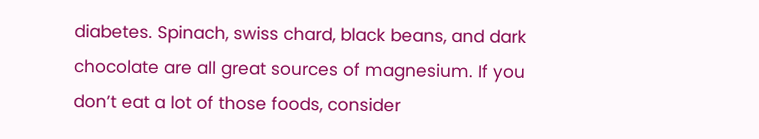diabetes. Spinach, swiss chard, black beans, and dark chocolate are all great sources of magnesium. If you don’t eat a lot of those foods, consider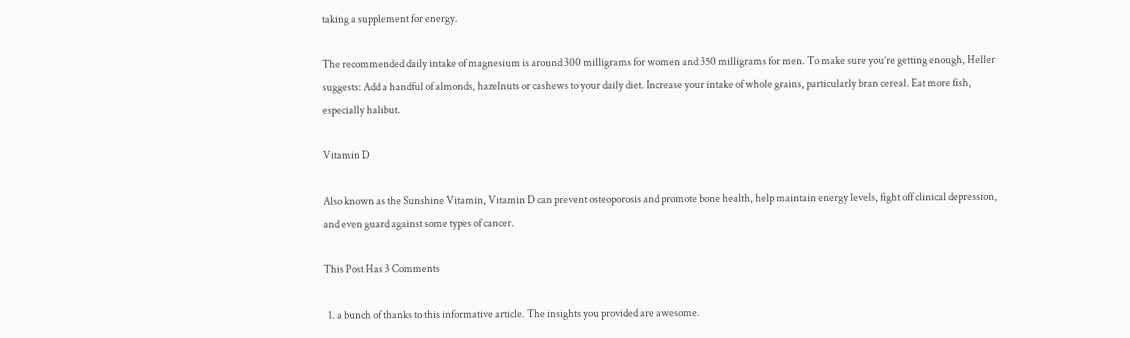taking a supplement for energy.

The recommended daily intake of magnesium is around 300 milligrams for women and 350 milligrams for men. To make sure you’re getting enough, Heller suggests: Add a handful of almonds, hazelnuts or cashews to your daily diet. Increase your intake of whole grains, particularly bran cereal. Eat more fish, especially halibut.

Vitamin D

Also known as the Sunshine Vitamin, Vitamin D can prevent osteoporosis and promote bone health, help maintain energy levels, fight off clinical depression, and even guard against some types of cancer.

This Post Has 3 Comments

  1. a bunch of thanks to this informative article. The insights you provided are awesome.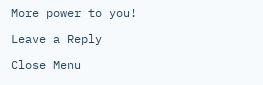More power to you!

Leave a Reply

Close Menu